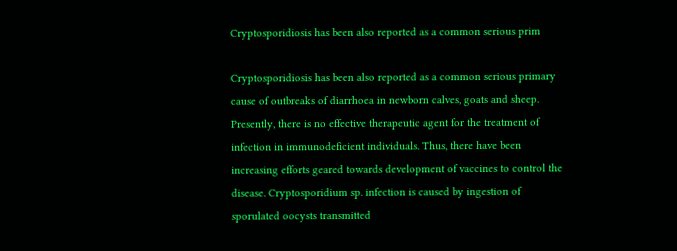Cryptosporidiosis has been also reported as a common serious prim

Cryptosporidiosis has been also reported as a common serious primary cause of outbreaks of diarrhoea in newborn calves, goats and sheep. Presently, there is no effective therapeutic agent for the treatment of infection in immunodeficient individuals. Thus, there have been increasing efforts geared towards development of vaccines to control the disease. Cryptosporidium sp. infection is caused by ingestion of sporulated oocysts transmitted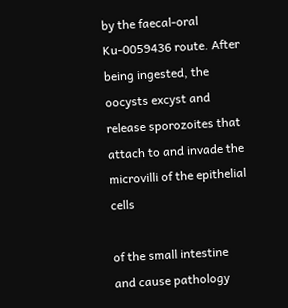by the faecal-oral Ku-0059436 route. After being ingested, the oocysts excyst and release sporozoites that attach to and invade the microvilli of the epithelial cells

of the small intestine and cause pathology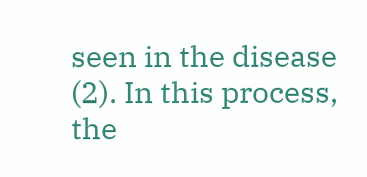seen in the disease (2). In this process, the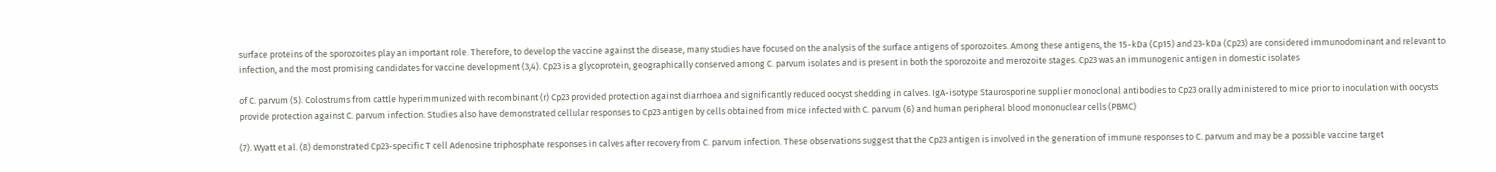surface proteins of the sporozoites play an important role. Therefore, to develop the vaccine against the disease, many studies have focused on the analysis of the surface antigens of sporozoites. Among these antigens, the 15-kDa (Cp15) and 23-kDa (Cp23) are considered immunodominant and relevant to infection, and the most promising candidates for vaccine development (3,4). Cp23 is a glycoprotein, geographically conserved among C. parvum isolates and is present in both the sporozoite and merozoite stages. Cp23 was an immunogenic antigen in domestic isolates

of C. parvum (5). Colostrums from cattle hyperimmunized with recombinant (r) Cp23 provided protection against diarrhoea and significantly reduced oocyst shedding in calves. IgA-isotype Staurosporine supplier monoclonal antibodies to Cp23 orally administered to mice prior to inoculation with oocysts provide protection against C. parvum infection. Studies also have demonstrated cellular responses to Cp23 antigen by cells obtained from mice infected with C. parvum (6) and human peripheral blood mononuclear cells (PBMC)

(7). Wyatt et al. (8) demonstrated Cp23-specific T cell Adenosine triphosphate responses in calves after recovery from C. parvum infection. These observations suggest that the Cp23 antigen is involved in the generation of immune responses to C. parvum and may be a possible vaccine target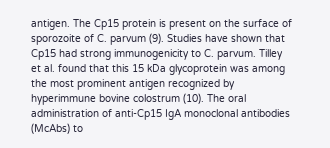antigen. The Cp15 protein is present on the surface of sporozoite of C. parvum (9). Studies have shown that Cp15 had strong immunogenicity to C. parvum. Tilley et al. found that this 15 kDa glycoprotein was among the most prominent antigen recognized by hyperimmune bovine colostrum (10). The oral administration of anti-Cp15 IgA monoclonal antibodies (McAbs) to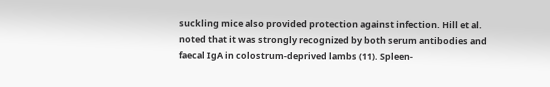suckling mice also provided protection against infection. Hill et al. noted that it was strongly recognized by both serum antibodies and faecal IgA in colostrum-deprived lambs (11). Spleen-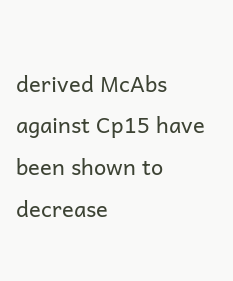derived McAbs against Cp15 have been shown to decrease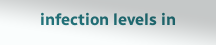infection levels in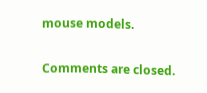mouse models.

Comments are closed.